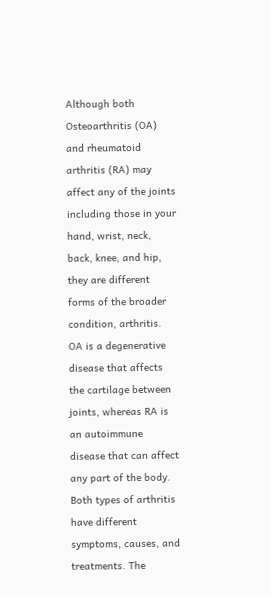Although both Osteoarthritis (OA) and rheumatoid arthritis (RA) may affect any of the joints including those in your hand, wrist, neck, back, knee, and hip, they are different forms of the broader condition, arthritis. OA is a degenerative disease that affects the cartilage between joints, whereas RA is an autoimmune disease that can affect any part of the body. Both types of arthritis have different symptoms, causes, and treatments. The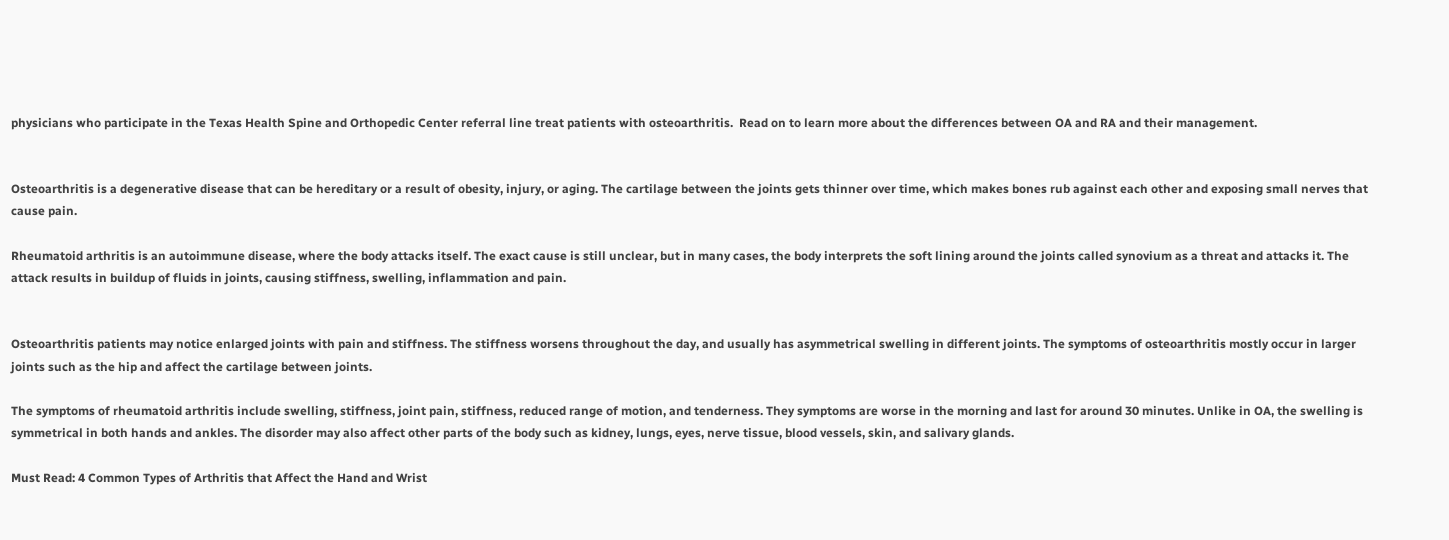physicians who participate in the Texas Health Spine and Orthopedic Center referral line treat patients with osteoarthritis.  Read on to learn more about the differences between OA and RA and their management.


Osteoarthritis is a degenerative disease that can be hereditary or a result of obesity, injury, or aging. The cartilage between the joints gets thinner over time, which makes bones rub against each other and exposing small nerves that cause pain.

Rheumatoid arthritis is an autoimmune disease, where the body attacks itself. The exact cause is still unclear, but in many cases, the body interprets the soft lining around the joints called synovium as a threat and attacks it. The attack results in buildup of fluids in joints, causing stiffness, swelling, inflammation and pain.


Osteoarthritis patients may notice enlarged joints with pain and stiffness. The stiffness worsens throughout the day, and usually has asymmetrical swelling in different joints. The symptoms of osteoarthritis mostly occur in larger joints such as the hip and affect the cartilage between joints.

The symptoms of rheumatoid arthritis include swelling, stiffness, joint pain, stiffness, reduced range of motion, and tenderness. They symptoms are worse in the morning and last for around 30 minutes. Unlike in OA, the swelling is symmetrical in both hands and ankles. The disorder may also affect other parts of the body such as kidney, lungs, eyes, nerve tissue, blood vessels, skin, and salivary glands.

Must Read: 4 Common Types of Arthritis that Affect the Hand and Wrist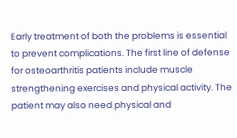Early treatment of both the problems is essential to prevent complications. The first line of defense for osteoarthritis patients include muscle strengthening exercises and physical activity. The patient may also need physical and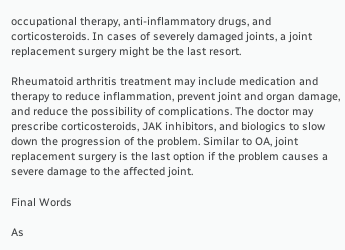occupational therapy, anti-inflammatory drugs, and corticosteroids. In cases of severely damaged joints, a joint replacement surgery might be the last resort.

Rheumatoid arthritis treatment may include medication and therapy to reduce inflammation, prevent joint and organ damage, and reduce the possibility of complications. The doctor may prescribe corticosteroids, JAK inhibitors, and biologics to slow down the progression of the problem. Similar to OA, joint replacement surgery is the last option if the problem causes a severe damage to the affected joint.

Final Words

As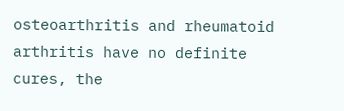osteoarthritis and rheumatoid arthritis have no definite cures, the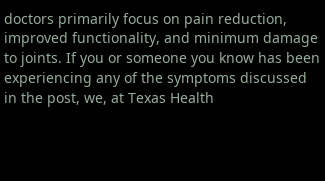doctors primarily focus on pain reduction, improved functionality, and minimum damage to joints. If you or someone you know has been experiencing any of the symptoms discussed in the post, we, at Texas Health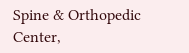Spine & Orthopedic Center,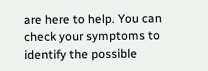are here to help. You can check your symptoms to identify the possible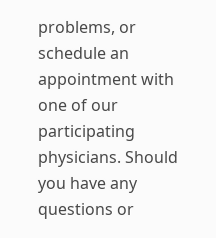problems, or schedule an appointment with one of our participating physicians. Should you have any questions or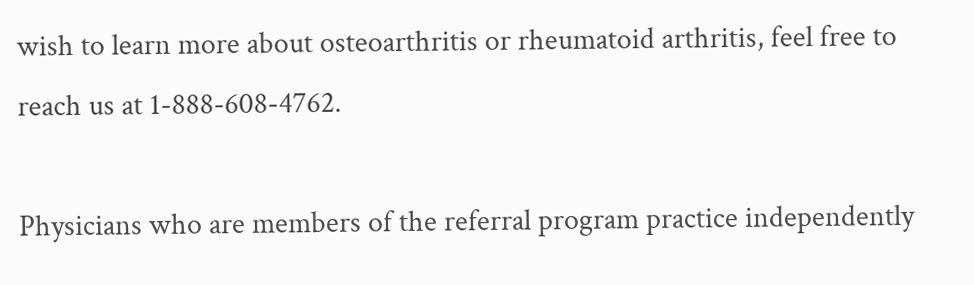wish to learn more about osteoarthritis or rheumatoid arthritis, feel free to reach us at 1-888-608-4762.

Physicians who are members of the referral program practice independently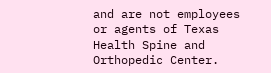and are not employees or agents of Texas Health Spine and Orthopedic Center.